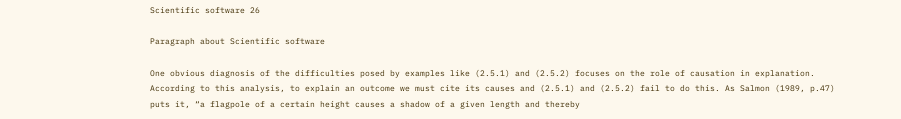Scientific software 26

Paragraph about Scientific software

One obvious diagnosis of the difficulties posed by examples like (2.5.1) and (2.5.2) focuses on the role of causation in explanation. According to this analysis, to explain an outcome we must cite its causes and (2.5.1) and (2.5.2) fail to do this. As Salmon (1989, p.47) puts it, “a flagpole of a certain height causes a shadow of a given length and thereby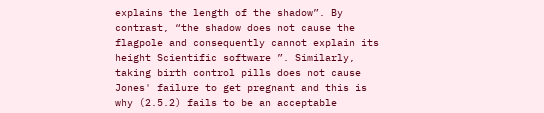explains the length of the shadow”. By contrast, “the shadow does not cause the flagpole and consequently cannot explain its height Scientific software ”. Similarly, taking birth control pills does not cause Jones' failure to get pregnant and this is why (2.5.2) fails to be an acceptable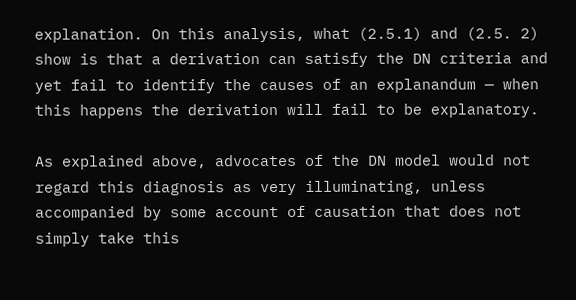explanation. On this analysis, what (2.5.1) and (2.5. 2) show is that a derivation can satisfy the DN criteria and yet fail to identify the causes of an explanandum — when this happens the derivation will fail to be explanatory.

As explained above, advocates of the DN model would not regard this diagnosis as very illuminating, unless accompanied by some account of causation that does not simply take this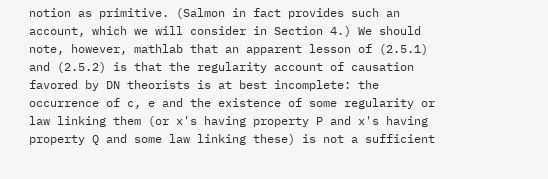notion as primitive. (Salmon in fact provides such an account, which we will consider in Section 4.) We should note, however, mathlab that an apparent lesson of (2.5.1) and (2.5.2) is that the regularity account of causation favored by DN theorists is at best incomplete: the occurrence of c, e and the existence of some regularity or law linking them (or x's having property P and x's having property Q and some law linking these) is not a sufficient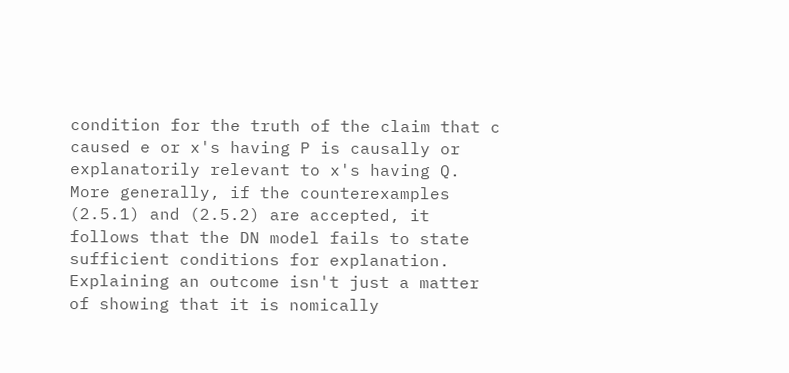condition for the truth of the claim that c caused e or x's having P is causally or explanatorily relevant to x's having Q. More generally, if the counterexamples (2.5.1) and (2.5.2) are accepted, it follows that the DN model fails to state sufficient conditions for explanation. Explaining an outcome isn't just a matter of showing that it is nomically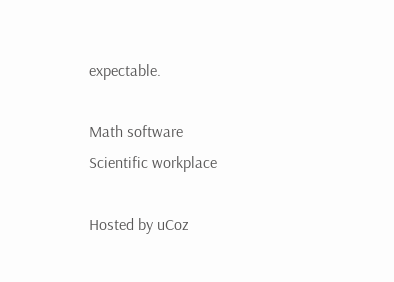expectable.

Math software
Scientific workplace

Hosted by uCoz